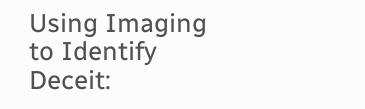Using Imaging to Identify Deceit: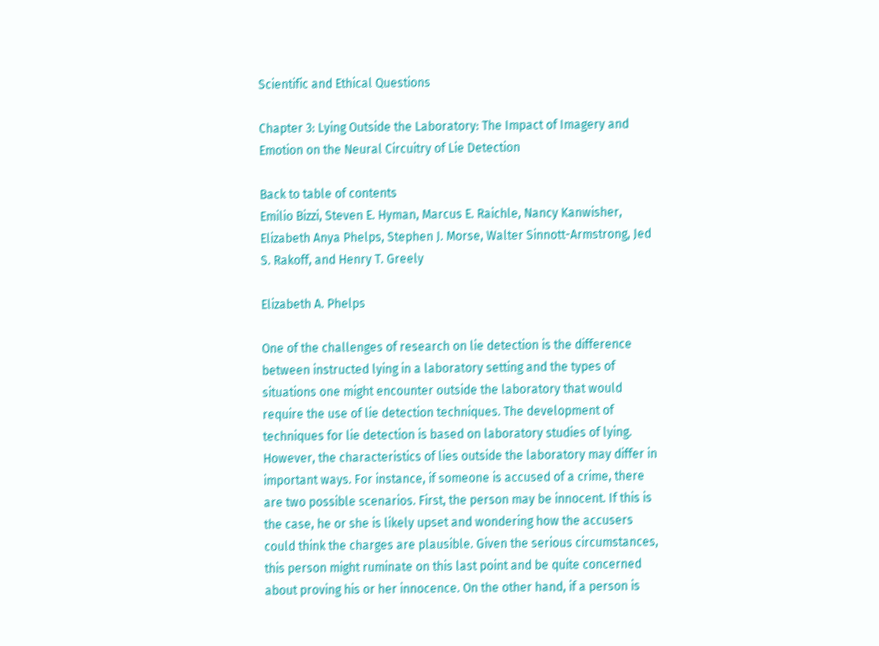Scientific and Ethical Questions

Chapter 3: Lying Outside the Laboratory: The Impact of Imagery and Emotion on the Neural Circuitry of Lie Detection

Back to table of contents
Emilio Bizzi, Steven E. Hyman, Marcus E. Raichle, Nancy Kanwisher, Elizabeth Anya Phelps, Stephen J. Morse, Walter Sinnott-Armstrong, Jed S. Rakoff, and Henry T. Greely

Elizabeth A. Phelps

One of the challenges of research on lie detection is the difference between instructed lying in a laboratory setting and the types of situations one might encounter outside the laboratory that would require the use of lie detection techniques. The development of techniques for lie detection is based on laboratory studies of lying. However, the characteristics of lies outside the laboratory may differ in important ways. For instance, if someone is accused of a crime, there are two possible scenarios. First, the person may be innocent. If this is the case, he or she is likely upset and wondering how the accusers could think the charges are plausible. Given the serious circumstances, this person might ruminate on this last point and be quite concerned about proving his or her innocence. On the other hand, if a person is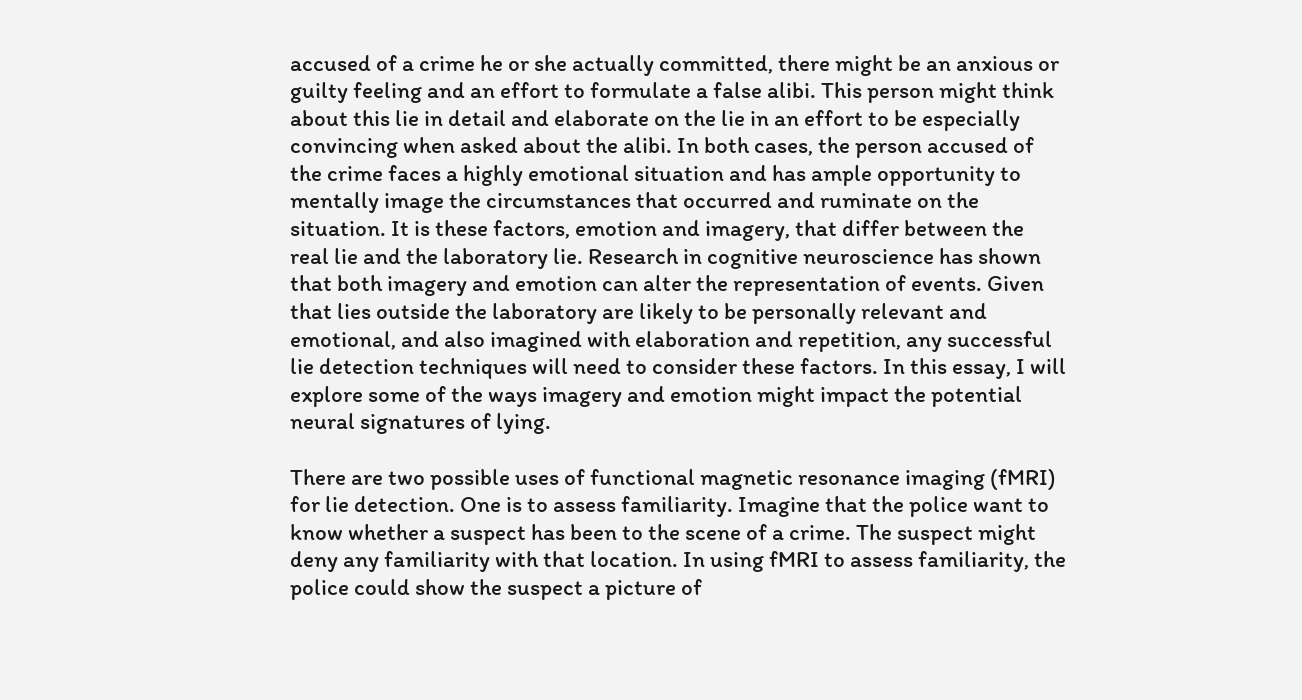accused of a crime he or she actually committed, there might be an anxious or guilty feeling and an effort to formulate a false alibi. This person might think about this lie in detail and elaborate on the lie in an effort to be especially convincing when asked about the alibi. In both cases, the person accused of the crime faces a highly emotional situation and has ample opportunity to mentally image the circumstances that occurred and ruminate on the situation. It is these factors, emotion and imagery, that differ between the real lie and the laboratory lie. Research in cognitive neuroscience has shown that both imagery and emotion can alter the representation of events. Given that lies outside the laboratory are likely to be personally relevant and emotional, and also imagined with elaboration and repetition, any successful lie detection techniques will need to consider these factors. In this essay, I will explore some of the ways imagery and emotion might impact the potential neural signatures of lying.

There are two possible uses of functional magnetic resonance imaging (fMRI) for lie detection. One is to assess familiarity. Imagine that the police want to know whether a suspect has been to the scene of a crime. The suspect might deny any familiarity with that location. In using fMRI to assess familiarity, the police could show the suspect a picture of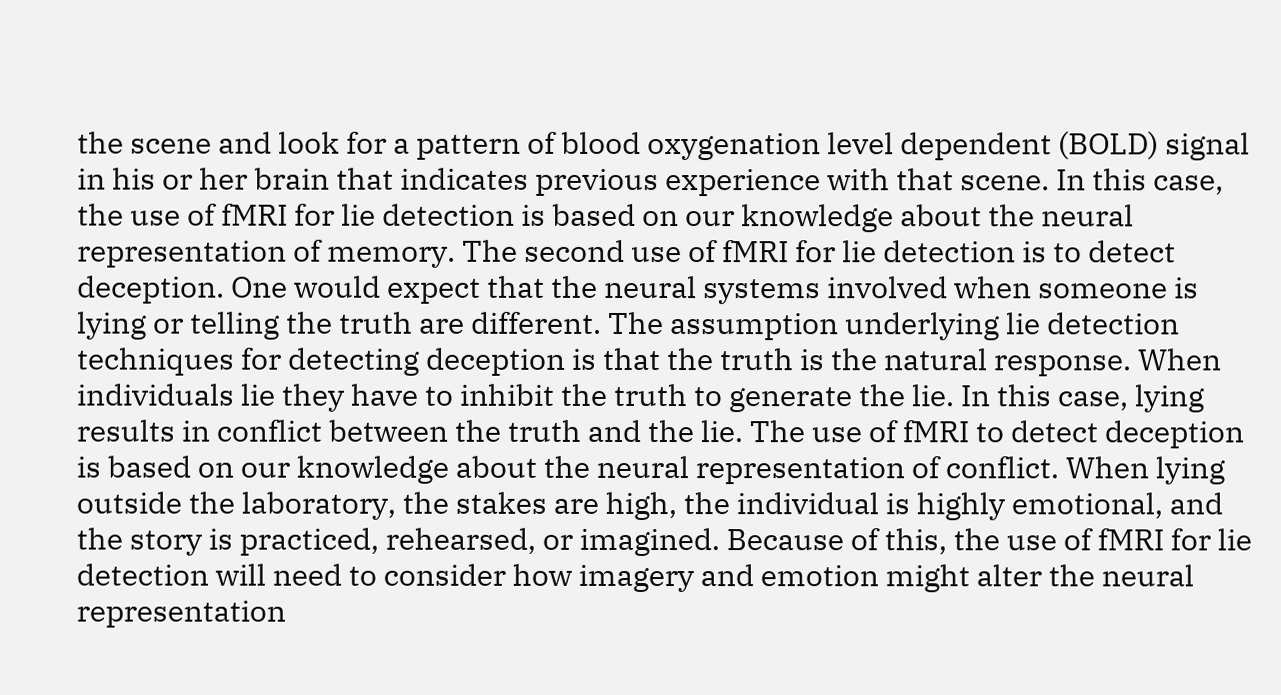the scene and look for a pattern of blood oxygenation level dependent (BOLD) signal in his or her brain that indicates previous experience with that scene. In this case, the use of fMRI for lie detection is based on our knowledge about the neural representation of memory. The second use of fMRI for lie detection is to detect deception. One would expect that the neural systems involved when someone is lying or telling the truth are different. The assumption underlying lie detection techniques for detecting deception is that the truth is the natural response. When individuals lie they have to inhibit the truth to generate the lie. In this case, lying results in conflict between the truth and the lie. The use of fMRI to detect deception is based on our knowledge about the neural representation of conflict. When lying outside the laboratory, the stakes are high, the individual is highly emotional, and the story is practiced, rehearsed, or imagined. Because of this, the use of fMRI for lie detection will need to consider how imagery and emotion might alter the neural representation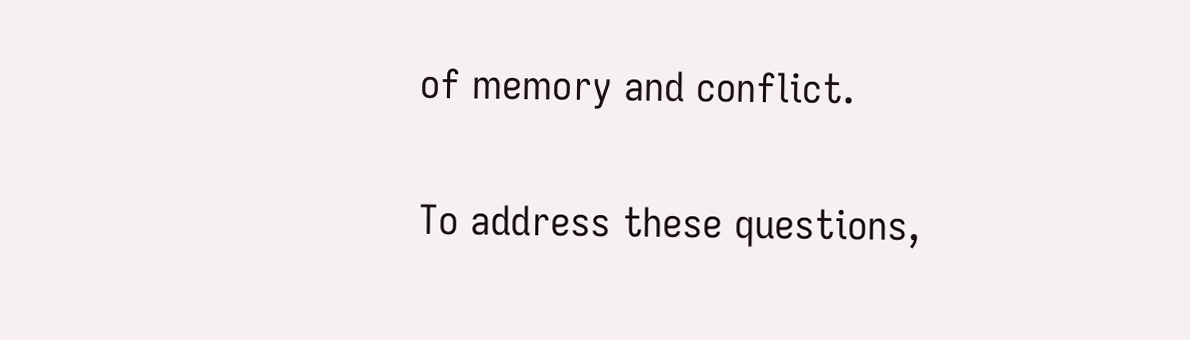of memory and conflict.

To address these questions,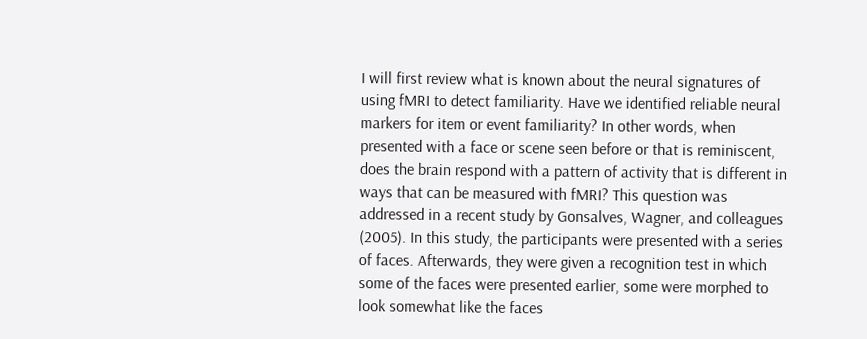I will first review what is known about the neural signatures of using fMRI to detect familiarity. Have we identified reliable neural markers for item or event familiarity? In other words, when presented with a face or scene seen before or that is reminiscent, does the brain respond with a pattern of activity that is different in ways that can be measured with fMRI? This question was addressed in a recent study by Gonsalves, Wagner, and colleagues (2005). In this study, the participants were presented with a series of faces. Afterwards, they were given a recognition test in which some of the faces were presented earlier, some were morphed to look somewhat like the faces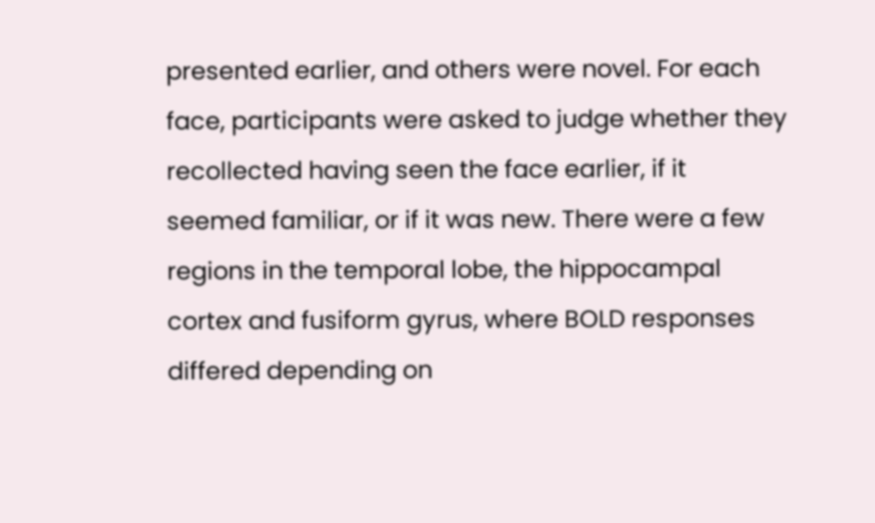presented earlier, and others were novel. For each face, participants were asked to judge whether they recollected having seen the face earlier, if it seemed familiar, or if it was new. There were a few regions in the temporal lobe, the hippocampal cortex and fusiform gyrus, where BOLD responses differed depending on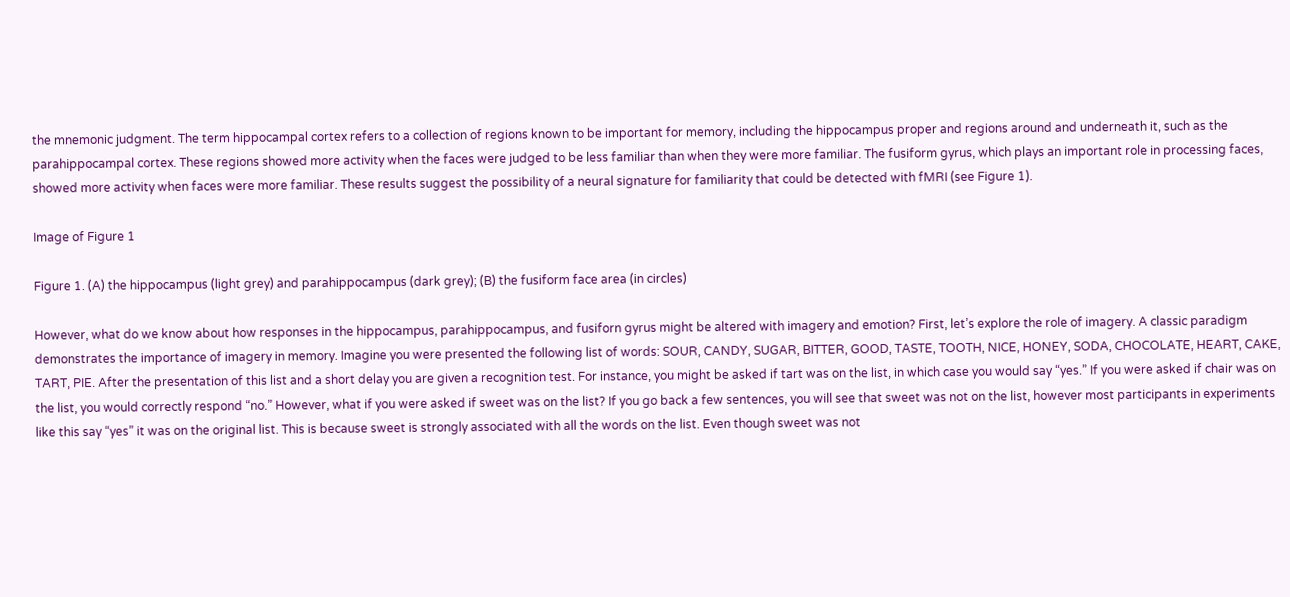the mnemonic judgment. The term hippocampal cortex refers to a collection of regions known to be important for memory, including the hippocampus proper and regions around and underneath it, such as the parahippocampal cortex. These regions showed more activity when the faces were judged to be less familiar than when they were more familiar. The fusiform gyrus, which plays an important role in processing faces, showed more activity when faces were more familiar. These results suggest the possibility of a neural signature for familiarity that could be detected with fMRI (see Figure 1).

Image of Figure 1

Figure 1. (A) the hippocampus (light grey) and parahippocampus (dark grey); (B) the fusiform face area (in circles)

However, what do we know about how responses in the hippocampus, parahippocampus, and fusiforn gyrus might be altered with imagery and emotion? First, let’s explore the role of imagery. A classic paradigm demonstrates the importance of imagery in memory. Imagine you were presented the following list of words: SOUR, CANDY, SUGAR, BITTER, GOOD, TASTE, TOOTH, NICE, HONEY, SODA, CHOCOLATE, HEART, CAKE, TART, PIE. After the presentation of this list and a short delay you are given a recognition test. For instance, you might be asked if tart was on the list, in which case you would say “yes.” If you were asked if chair was on the list, you would correctly respond “no.” However, what if you were asked if sweet was on the list? If you go back a few sentences, you will see that sweet was not on the list, however most participants in experiments like this say “yes” it was on the original list. This is because sweet is strongly associated with all the words on the list. Even though sweet was not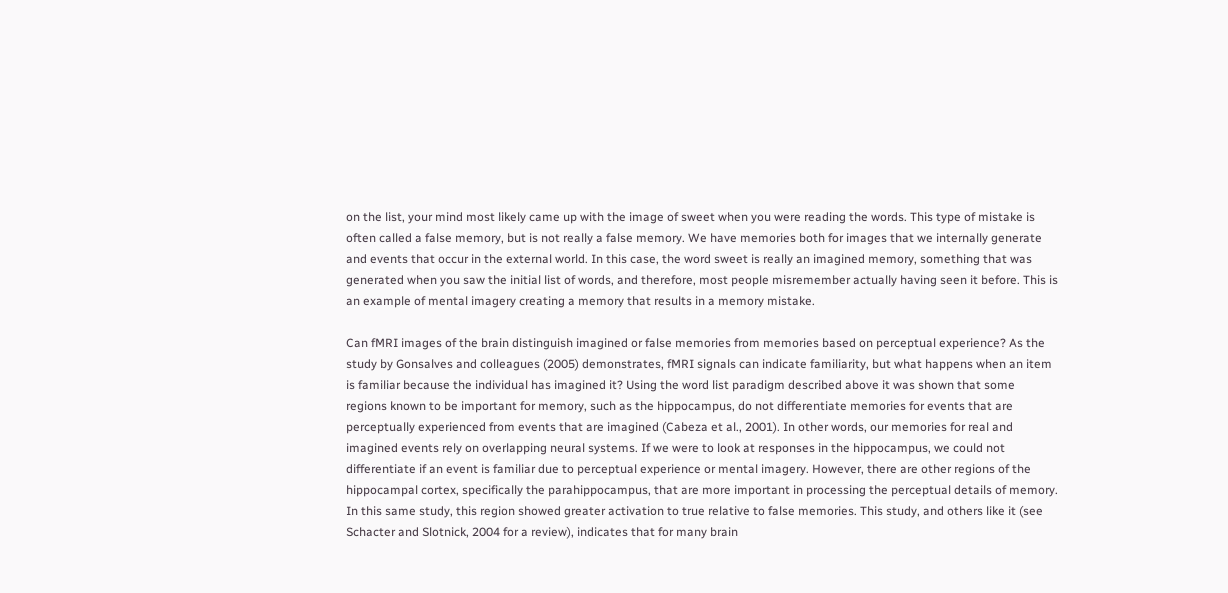on the list, your mind most likely came up with the image of sweet when you were reading the words. This type of mistake is often called a false memory, but is not really a false memory. We have memories both for images that we internally generate and events that occur in the external world. In this case, the word sweet is really an imagined memory, something that was generated when you saw the initial list of words, and therefore, most people misremember actually having seen it before. This is an example of mental imagery creating a memory that results in a memory mistake.

Can fMRI images of the brain distinguish imagined or false memories from memories based on perceptual experience? As the study by Gonsalves and colleagues (2005) demonstrates, fMRI signals can indicate familiarity, but what happens when an item is familiar because the individual has imagined it? Using the word list paradigm described above it was shown that some regions known to be important for memory, such as the hippocampus, do not differentiate memories for events that are perceptually experienced from events that are imagined (Cabeza et al., 2001). In other words, our memories for real and imagined events rely on overlapping neural systems. If we were to look at responses in the hippocampus, we could not differentiate if an event is familiar due to perceptual experience or mental imagery. However, there are other regions of the hippocampal cortex, specifically the parahippocampus, that are more important in processing the perceptual details of memory. In this same study, this region showed greater activation to true relative to false memories. This study, and others like it (see Schacter and Slotnick, 2004 for a review), indicates that for many brain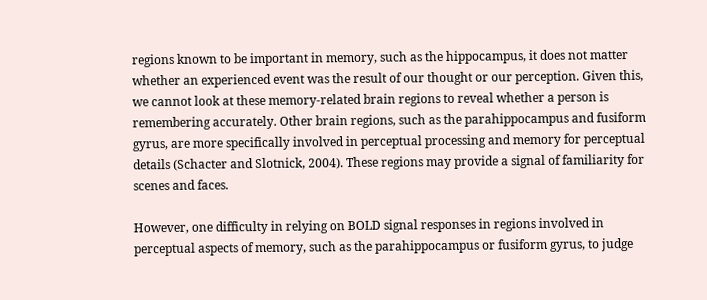regions known to be important in memory, such as the hippocampus, it does not matter whether an experienced event was the result of our thought or our perception. Given this, we cannot look at these memory-related brain regions to reveal whether a person is remembering accurately. Other brain regions, such as the parahippocampus and fusiform gyrus, are more specifically involved in perceptual processing and memory for perceptual details (Schacter and Slotnick, 2004). These regions may provide a signal of familiarity for scenes and faces.

However, one difficulty in relying on BOLD signal responses in regions involved in perceptual aspects of memory, such as the parahippocampus or fusiform gyrus, to judge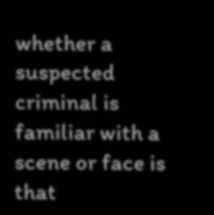whether a suspected criminal is familiar with a scene or face is that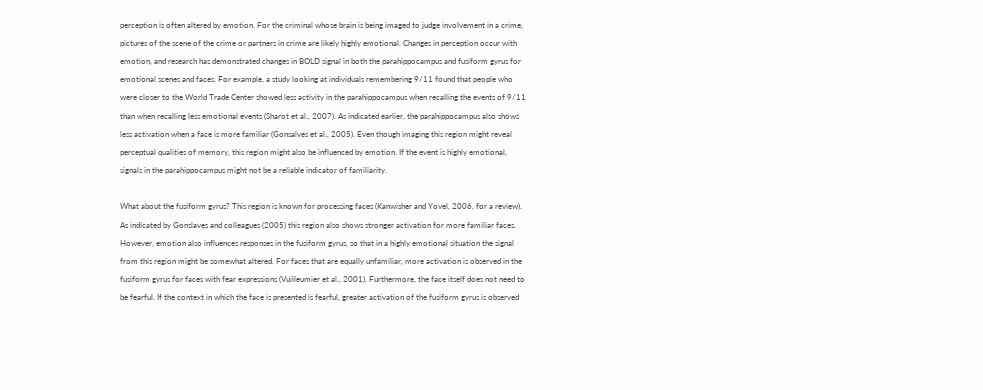perception is often altered by emotion. For the criminal whose brain is being imaged to judge involvement in a crime, pictures of the scene of the crime or partners in crime are likely highly emotional. Changes in perception occur with emotion, and research has demonstrated changes in BOLD signal in both the parahippocampus and fusiform gyrus for emotional scenes and faces. For example, a study looking at individuals remembering 9/11 found that people who were closer to the World Trade Center showed less activity in the parahippocampus when recalling the events of 9/11 than when recalling less emotional events (Sharot et al., 2007). As indicated earlier, the parahippocampus also shows less activation when a face is more familiar (Gonsalves et al., 2005). Even though imaging this region might reveal perceptual qualities of memory, this region might also be influenced by emotion. If the event is highly emotional, signals in the parahippocampus might not be a reliable indicator of familiarity.

What about the fusiform gyrus? This region is known for processing faces (Kanwisher and Yovel, 2006, for a review). As indicated by Gonslaves and colleagues (2005) this region also shows stronger activation for more familiar faces. However, emotion also influences responses in the fusiform gyrus, so that in a highly emotional situation the signal from this region might be somewhat altered. For faces that are equally unfamiliar, more activation is observed in the fusiform gyrus for faces with fear expressions (Vuilleumier et al., 2001). Furthermore, the face itself does not need to be fearful. If the context in which the face is presented is fearful, greater activation of the fusiform gyrus is observed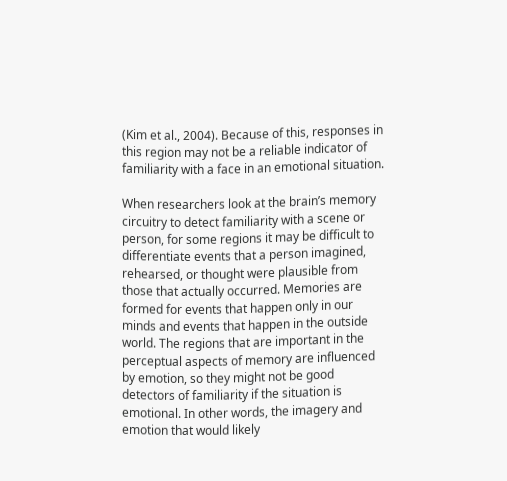(Kim et al., 2004). Because of this, responses in this region may not be a reliable indicator of familiarity with a face in an emotional situation.

When researchers look at the brain’s memory circuitry to detect familiarity with a scene or person, for some regions it may be difficult to differentiate events that a person imagined, rehearsed, or thought were plausible from those that actually occurred. Memories are formed for events that happen only in our minds and events that happen in the outside world. The regions that are important in the perceptual aspects of memory are influenced by emotion, so they might not be good detectors of familiarity if the situation is emotional. In other words, the imagery and emotion that would likely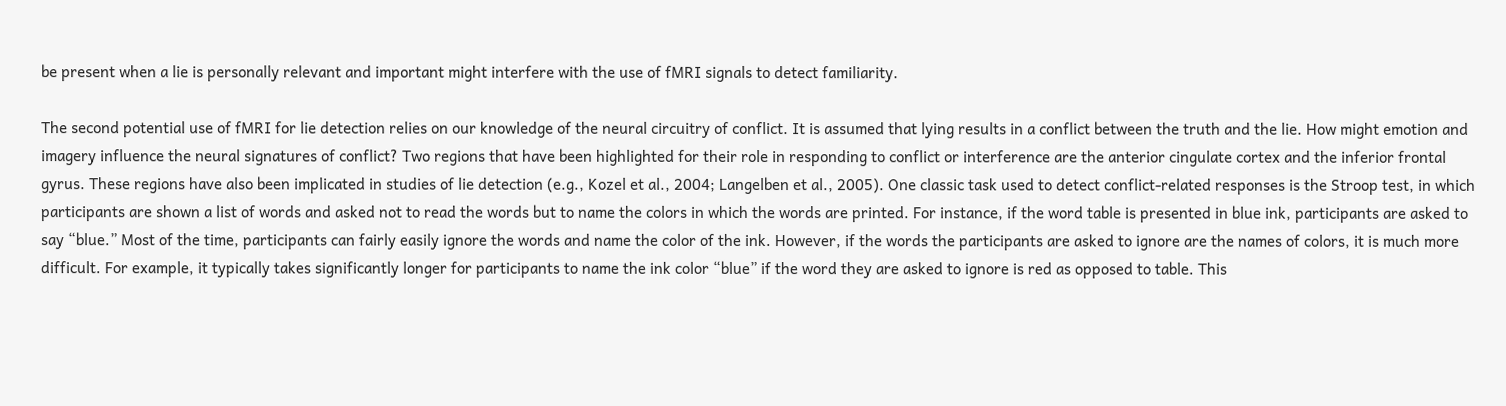be present when a lie is personally relevant and important might interfere with the use of fMRI signals to detect familiarity.

The second potential use of fMRI for lie detection relies on our knowledge of the neural circuitry of conflict. It is assumed that lying results in a conflict between the truth and the lie. How might emotion and imagery influence the neural signatures of conflict? Two regions that have been highlighted for their role in responding to conflict or interference are the anterior cingulate cortex and the inferior frontal gyrus. These regions have also been implicated in studies of lie detection (e.g., Kozel et al., 2004; Langelben et al., 2005). One classic task used to detect conflict-related responses is the Stroop test, in which participants are shown a list of words and asked not to read the words but to name the colors in which the words are printed. For instance, if the word table is presented in blue ink, participants are asked to say “blue.” Most of the time, participants can fairly easily ignore the words and name the color of the ink. However, if the words the participants are asked to ignore are the names of colors, it is much more difficult. For example, it typically takes significantly longer for participants to name the ink color “blue” if the word they are asked to ignore is red as opposed to table. This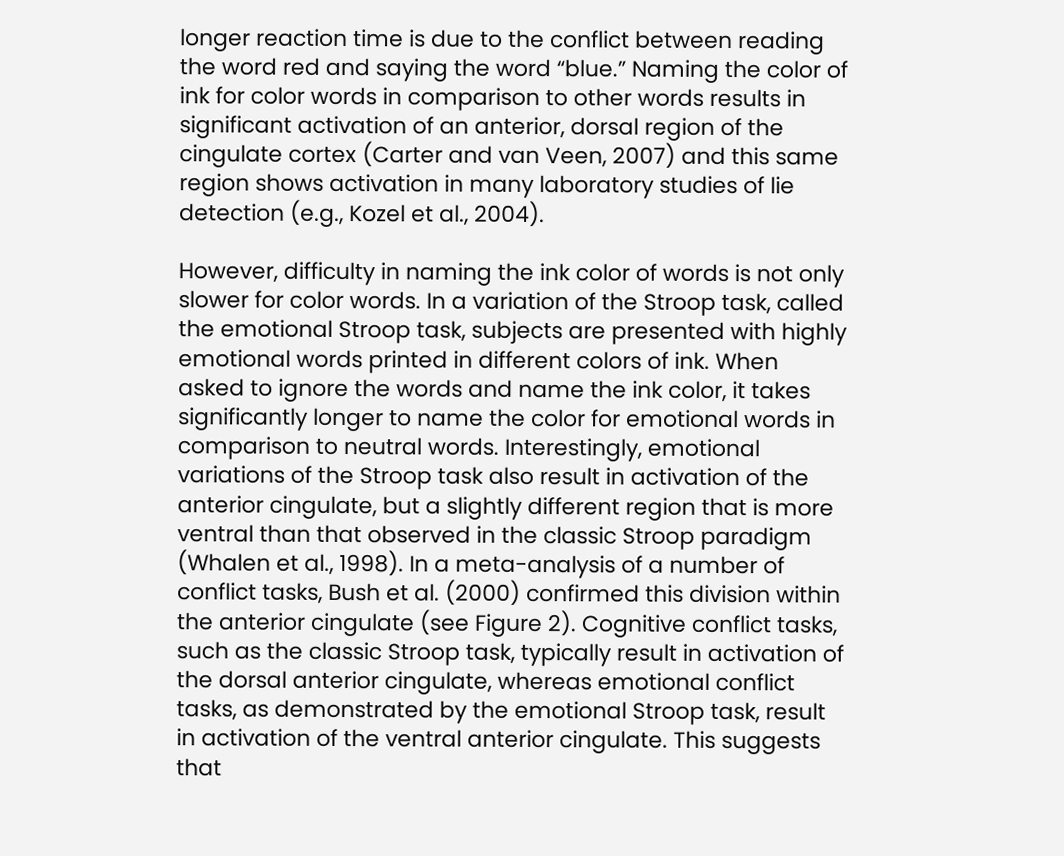longer reaction time is due to the conflict between reading the word red and saying the word “blue.” Naming the color of ink for color words in comparison to other words results in significant activation of an anterior, dorsal region of the cingulate cortex (Carter and van Veen, 2007) and this same region shows activation in many laboratory studies of lie detection (e.g., Kozel et al., 2004).

However, difficulty in naming the ink color of words is not only slower for color words. In a variation of the Stroop task, called the emotional Stroop task, subjects are presented with highly emotional words printed in different colors of ink. When asked to ignore the words and name the ink color, it takes significantly longer to name the color for emotional words in comparison to neutral words. Interestingly, emotional variations of the Stroop task also result in activation of the anterior cingulate, but a slightly different region that is more ventral than that observed in the classic Stroop paradigm (Whalen et al., 1998). In a meta-analysis of a number of conflict tasks, Bush et al. (2000) confirmed this division within the anterior cingulate (see Figure 2). Cognitive conflict tasks, such as the classic Stroop task, typically result in activation of the dorsal anterior cingulate, whereas emotional conflict tasks, as demonstrated by the emotional Stroop task, result in activation of the ventral anterior cingulate. This suggests that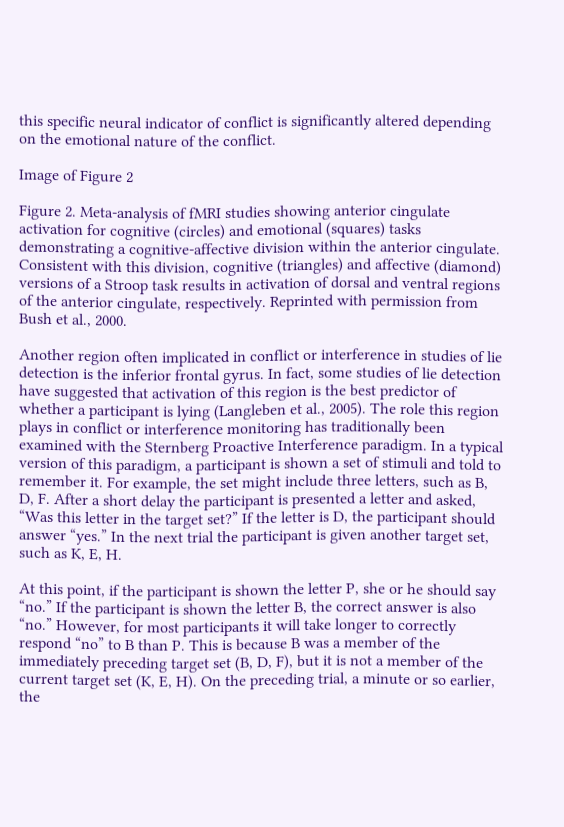this specific neural indicator of conflict is significantly altered depending on the emotional nature of the conflict.

Image of Figure 2

Figure 2. Meta-analysis of fMRI studies showing anterior cingulate activation for cognitive (circles) and emotional (squares) tasks demonstrating a cognitive-affective division within the anterior cingulate. Consistent with this division, cognitive (triangles) and affective (diamond) versions of a Stroop task results in activation of dorsal and ventral regions of the anterior cingulate, respectively. Reprinted with permission from Bush et al., 2000.

Another region often implicated in conflict or interference in studies of lie detection is the inferior frontal gyrus. In fact, some studies of lie detection have suggested that activation of this region is the best predictor of whether a participant is lying (Langleben et al., 2005). The role this region plays in conflict or interference monitoring has traditionally been examined with the Sternberg Proactive Interference paradigm. In a typical version of this paradigm, a participant is shown a set of stimuli and told to remember it. For example, the set might include three letters, such as B, D, F. After a short delay the participant is presented a letter and asked, “Was this letter in the target set?” If the letter is D, the participant should answer “yes.” In the next trial the participant is given another target set, such as K, E, H.

At this point, if the participant is shown the letter P, she or he should say “no.” If the participant is shown the letter B, the correct answer is also “no.” However, for most participants it will take longer to correctly respond “no” to B than P. This is because B was a member of the immediately preceding target set (B, D, F), but it is not a member of the current target set (K, E, H). On the preceding trial, a minute or so earlier, the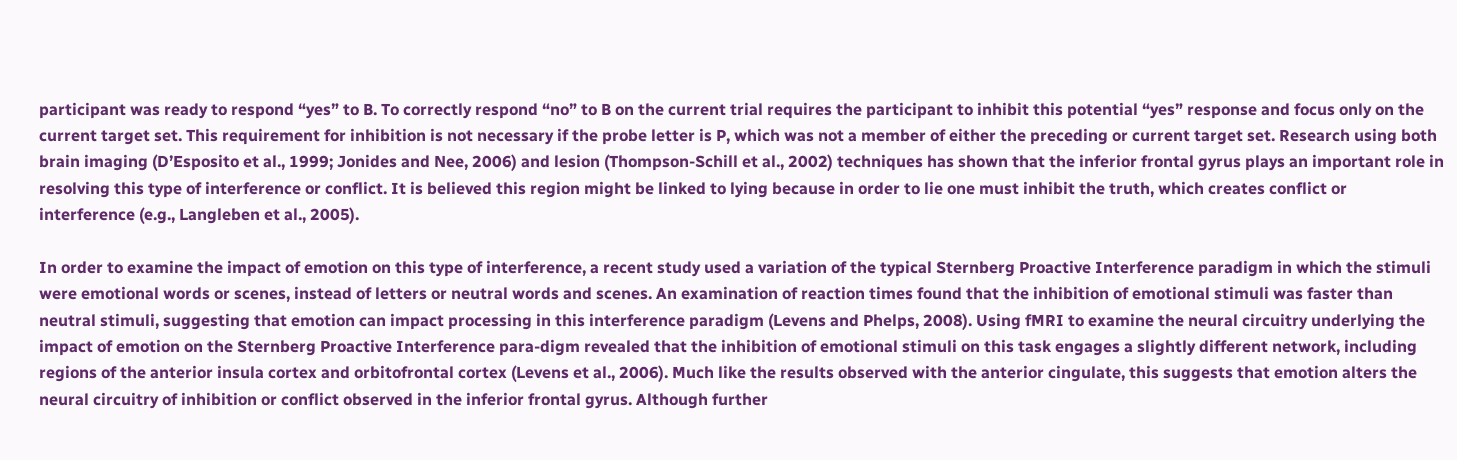participant was ready to respond “yes” to B. To correctly respond “no” to B on the current trial requires the participant to inhibit this potential “yes” response and focus only on the current target set. This requirement for inhibition is not necessary if the probe letter is P, which was not a member of either the preceding or current target set. Research using both brain imaging (D’Esposito et al., 1999; Jonides and Nee, 2006) and lesion (Thompson-Schill et al., 2002) techniques has shown that the inferior frontal gyrus plays an important role in resolving this type of interference or conflict. It is believed this region might be linked to lying because in order to lie one must inhibit the truth, which creates conflict or interference (e.g., Langleben et al., 2005).

In order to examine the impact of emotion on this type of interference, a recent study used a variation of the typical Sternberg Proactive Interference paradigm in which the stimuli were emotional words or scenes, instead of letters or neutral words and scenes. An examination of reaction times found that the inhibition of emotional stimuli was faster than neutral stimuli, suggesting that emotion can impact processing in this interference paradigm (Levens and Phelps, 2008). Using fMRI to examine the neural circuitry underlying the impact of emotion on the Sternberg Proactive Interference para-digm revealed that the inhibition of emotional stimuli on this task engages a slightly different network, including regions of the anterior insula cortex and orbitofrontal cortex (Levens et al., 2006). Much like the results observed with the anterior cingulate, this suggests that emotion alters the neural circuitry of inhibition or conflict observed in the inferior frontal gyrus. Although further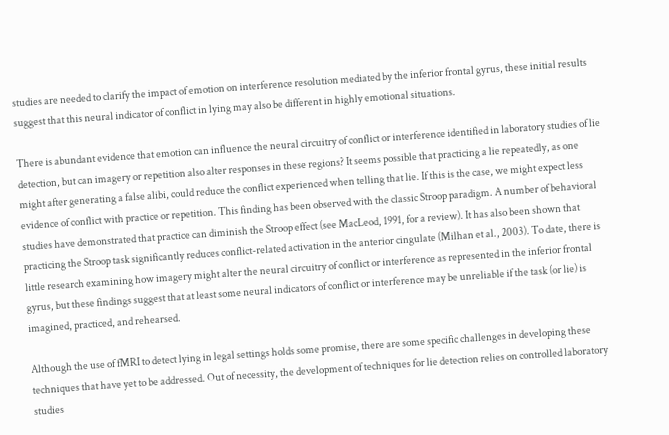studies are needed to clarify the impact of emotion on interference resolution mediated by the inferior frontal gyrus, these initial results suggest that this neural indicator of conflict in lying may also be different in highly emotional situations.

There is abundant evidence that emotion can influence the neural circuitry of conflict or interference identified in laboratory studies of lie detection, but can imagery or repetition also alter responses in these regions? It seems possible that practicing a lie repeatedly, as one might after generating a false alibi, could reduce the conflict experienced when telling that lie. If this is the case, we might expect less evidence of conflict with practice or repetition. This finding has been observed with the classic Stroop paradigm. A number of behavioral studies have demonstrated that practice can diminish the Stroop effect (see MacLeod, 1991, for a review). It has also been shown that practicing the Stroop task significantly reduces conflict-related activation in the anterior cingulate (Milhan et al., 2003). To date, there is little research examining how imagery might alter the neural circuitry of conflict or interference as represented in the inferior frontal gyrus, but these findings suggest that at least some neural indicators of conflict or interference may be unreliable if the task (or lie) is imagined, practiced, and rehearsed.

Although the use of fMRI to detect lying in legal settings holds some promise, there are some specific challenges in developing these techniques that have yet to be addressed. Out of necessity, the development of techniques for lie detection relies on controlled laboratory studies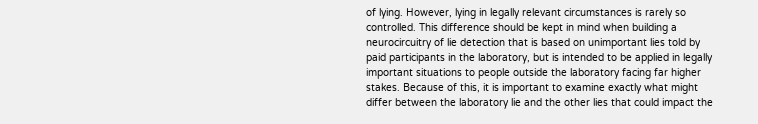of lying. However, lying in legally relevant circumstances is rarely so controlled. This difference should be kept in mind when building a neurocircuitry of lie detection that is based on unimportant lies told by paid participants in the laboratory, but is intended to be applied in legally important situations to people outside the laboratory facing far higher stakes. Because of this, it is important to examine exactly what might differ between the laboratory lie and the other lies that could impact the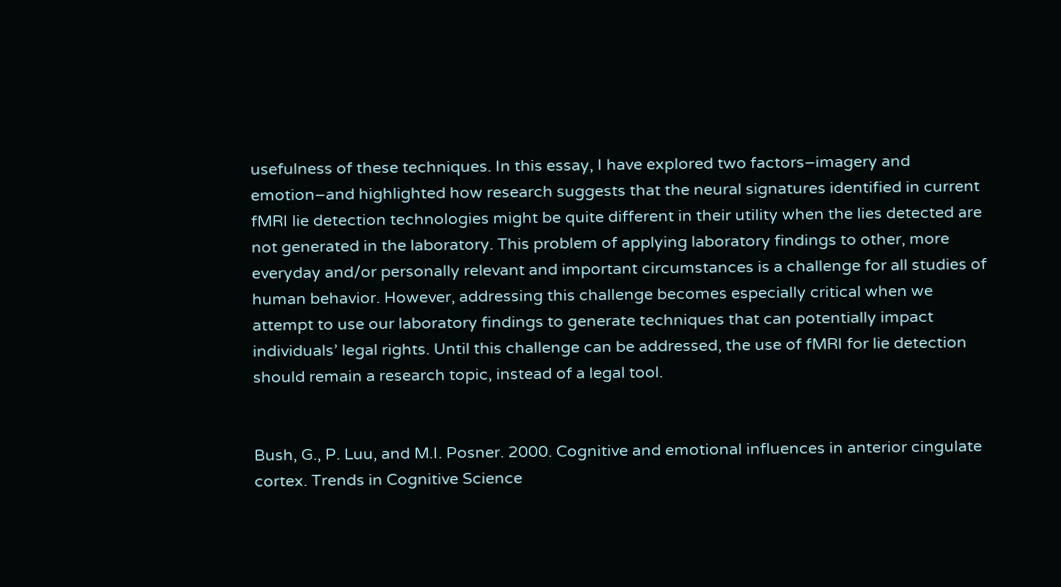usefulness of these techniques. In this essay, I have explored two factors–imagery and emotion–and highlighted how research suggests that the neural signatures identified in current fMRI lie detection technologies might be quite different in their utility when the lies detected are not generated in the laboratory. This problem of applying laboratory findings to other, more everyday and/or personally relevant and important circumstances is a challenge for all studies of human behavior. However, addressing this challenge becomes especially critical when we attempt to use our laboratory findings to generate techniques that can potentially impact individuals’ legal rights. Until this challenge can be addressed, the use of fMRI for lie detection should remain a research topic, instead of a legal tool.


Bush, G., P. Luu, and M.I. Posner. 2000. Cognitive and emotional influences in anterior cingulate cortex. Trends in Cognitive Science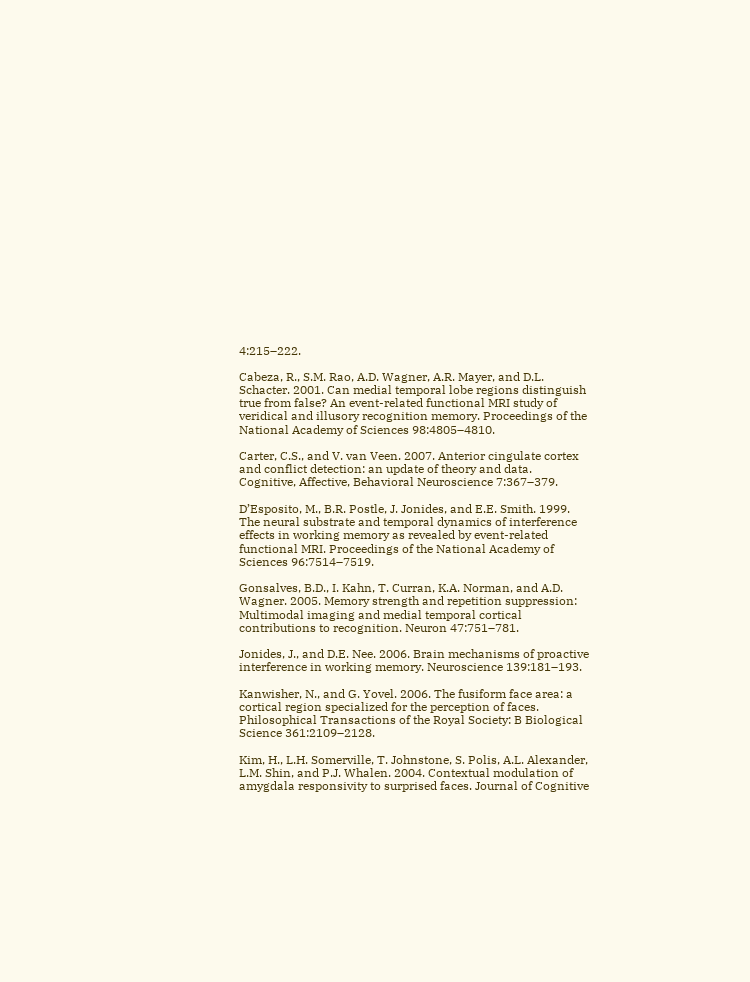4:215–222.

Cabeza, R., S.M. Rao, A.D. Wagner, A.R. Mayer, and D.L. Schacter. 2001. Can medial temporal lobe regions distinguish true from false? An event-related functional MRI study of veridical and illusory recognition memory. Proceedings of the National Academy of Sciences 98:4805–4810.

Carter, C.S., and V. van Veen. 2007. Anterior cingulate cortex and conflict detection: an update of theory and data. Cognitive, Affective, Behavioral Neuroscience 7:367–379.

D’Esposito, M., B.R. Postle, J. Jonides, and E.E. Smith. 1999. The neural substrate and temporal dynamics of interference effects in working memory as revealed by event-related functional MRI. Proceedings of the National Academy of Sciences 96:7514–7519.

Gonsalves, B.D., I. Kahn, T. Curran, K.A. Norman, and A.D. Wagner. 2005. Memory strength and repetition suppression: Multimodal imaging and medial temporal cortical contributions to recognition. Neuron 47:751–781.

Jonides, J., and D.E. Nee. 2006. Brain mechanisms of proactive interference in working memory. Neuroscience 139:181–193.

Kanwisher, N., and G. Yovel. 2006. The fusiform face area: a cortical region specialized for the perception of faces. Philosophical Transactions of the Royal Society: B Biological Science 361:2109–2128.

Kim, H., L.H. Somerville, T. Johnstone, S. Polis, A.L. Alexander, L.M. Shin, and P.J. Whalen. 2004. Contextual modulation of amygdala responsivity to surprised faces. Journal of Cognitive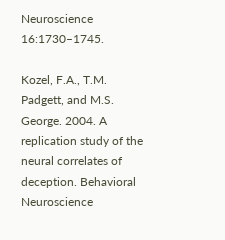Neuroscience 16:1730–1745.

Kozel, F.A., T.M. Padgett, and M.S. George. 2004. A replication study of the neural correlates of deception. Behavioral Neuroscience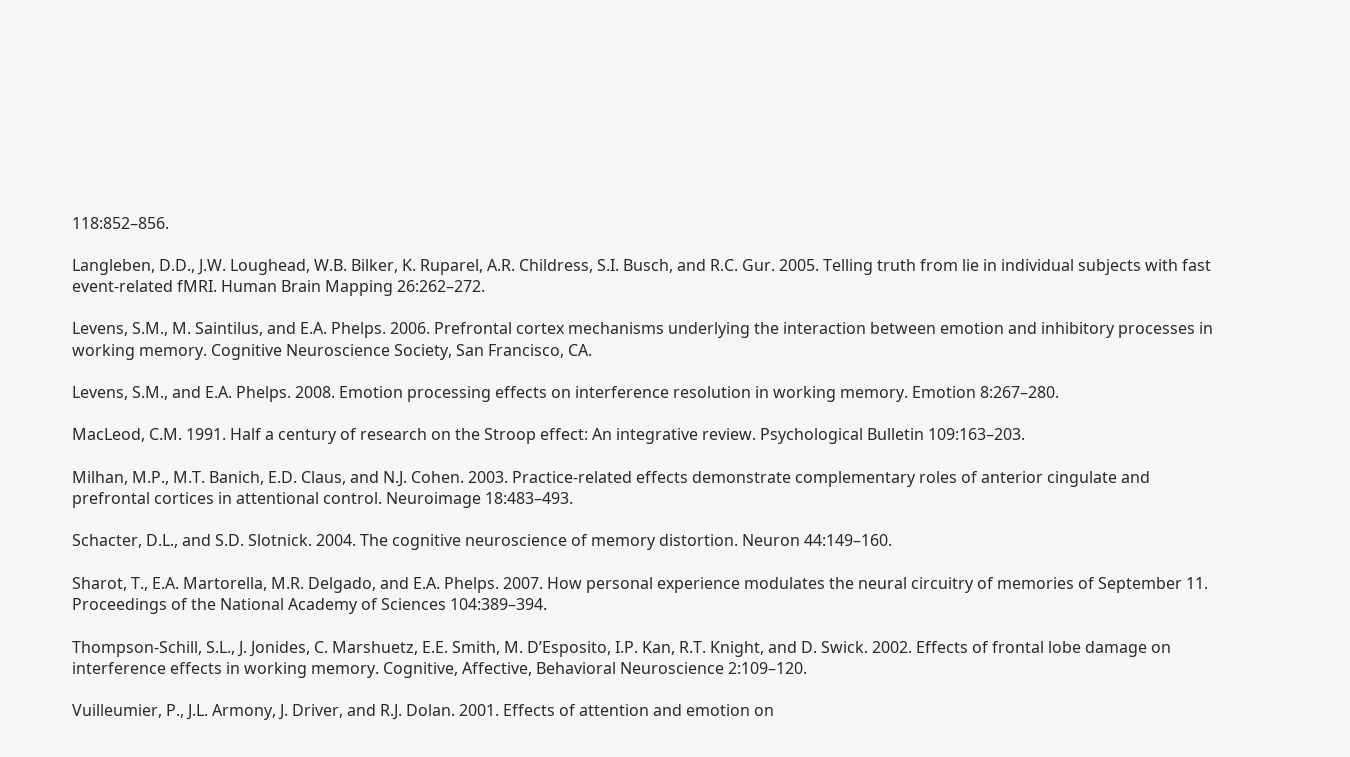118:852–856.

Langleben, D.D., J.W. Loughead, W.B. Bilker, K. Ruparel, A.R. Childress, S.I. Busch, and R.C. Gur. 2005. Telling truth from lie in individual subjects with fast event-related fMRI. Human Brain Mapping 26:262–272.

Levens, S.M., M. Saintilus, and E.A. Phelps. 2006. Prefrontal cortex mechanisms underlying the interaction between emotion and inhibitory processes in working memory. Cognitive Neuroscience Society, San Francisco, CA.

Levens, S.M., and E.A. Phelps. 2008. Emotion processing effects on interference resolution in working memory. Emotion 8:267–280.

MacLeod, C.M. 1991. Half a century of research on the Stroop effect: An integrative review. Psychological Bulletin 109:163–203.

Milhan, M.P., M.T. Banich, E.D. Claus, and N.J. Cohen. 2003. Practice-related effects demonstrate complementary roles of anterior cingulate and prefrontal cortices in attentional control. Neuroimage 18:483–493.

Schacter, D.L., and S.D. Slotnick. 2004. The cognitive neuroscience of memory distortion. Neuron 44:149–160.

Sharot, T., E.A. Martorella, M.R. Delgado, and E.A. Phelps. 2007. How personal experience modulates the neural circuitry of memories of September 11. Proceedings of the National Academy of Sciences 104:389–394.

Thompson-Schill, S.L., J. Jonides, C. Marshuetz, E.E. Smith, M. D’Esposito, I.P. Kan, R.T. Knight, and D. Swick. 2002. Effects of frontal lobe damage on interference effects in working memory. Cognitive, Affective, Behavioral Neuroscience 2:109–120.

Vuilleumier, P., J.L. Armony, J. Driver, and R.J. Dolan. 2001. Effects of attention and emotion on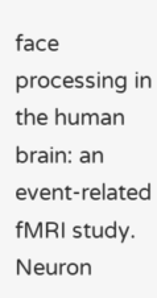face processing in the human brain: an event-related fMRI study. Neuron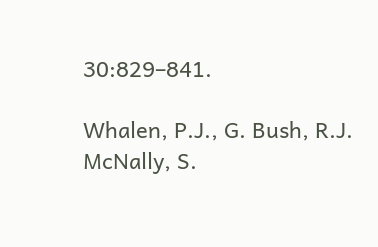30:829–841.

Whalen, P.J., G. Bush, R.J. McNally, S.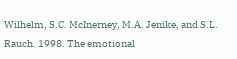Wilhelm, S.C. McInerney, M.A. Jenike, and S.L. Rauch. 1998. The emotional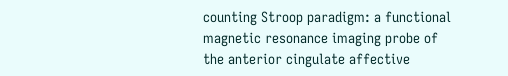counting Stroop paradigm: a functional magnetic resonance imaging probe of the anterior cingulate affective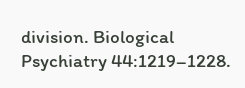division. Biological Psychiatry 44:1219–1228.